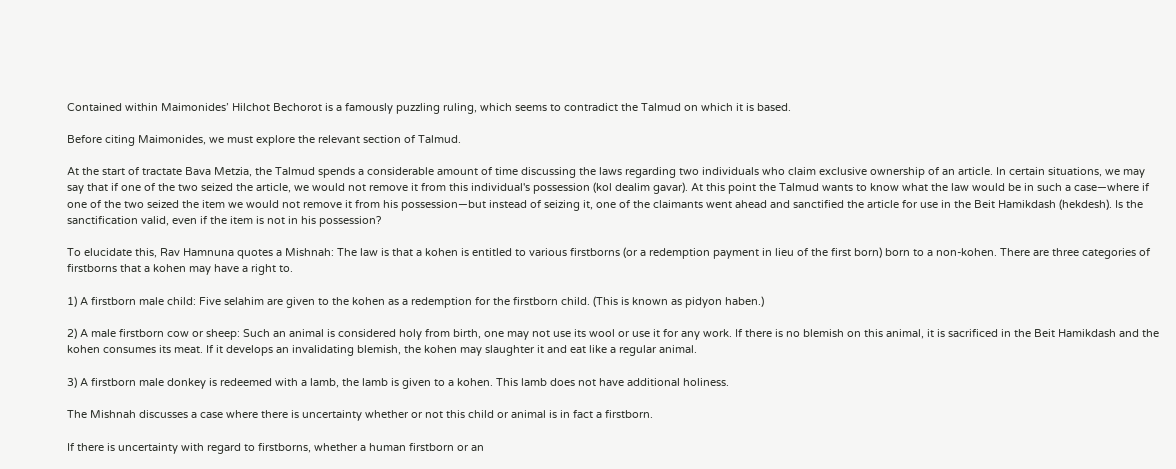Contained within Maimonides’ Hilchot Bechorot is a famously puzzling ruling, which seems to contradict the Talmud on which it is based.

Before citing Maimonides, we must explore the relevant section of Talmud.

At the start of tractate Bava Metzia, the Talmud spends a considerable amount of time discussing the laws regarding two individuals who claim exclusive ownership of an article. In certain situations, we may say that if one of the two seized the article, we would not remove it from this individual's possession (kol dealim gavar). At this point the Talmud wants to know what the law would be in such a case—where if one of the two seized the item we would not remove it from his possession—but instead of seizing it, one of the claimants went ahead and sanctified the article for use in the Beit Hamikdash (hekdesh). Is the sanctification valid, even if the item is not in his possession?

To elucidate this, Rav Hamnuna quotes a Mishnah: The law is that a kohen is entitled to various firstborns (or a redemption payment in lieu of the first born) born to a non-kohen. There are three categories of firstborns that a kohen may have a right to.

1) A firstborn male child: Five selahim are given to the kohen as a redemption for the firstborn child. (This is known as pidyon haben.)

2) A male firstborn cow or sheep: Such an animal is considered holy from birth, one may not use its wool or use it for any work. If there is no blemish on this animal, it is sacrificed in the Beit Hamikdash and the kohen consumes its meat. If it develops an invalidating blemish, the kohen may slaughter it and eat like a regular animal.

3) A firstborn male donkey is redeemed with a lamb, the lamb is given to a kohen. This lamb does not have additional holiness.

The Mishnah discusses a case where there is uncertainty whether or not this child or animal is in fact a firstborn.

If there is uncertainty with regard to firstborns, whether a human firstborn or an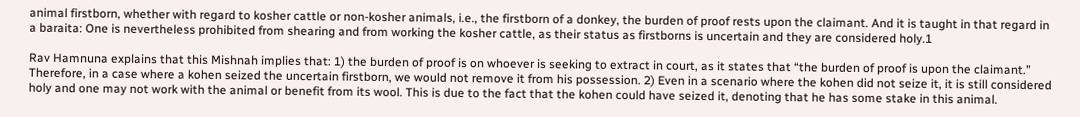animal firstborn, whether with regard to kosher cattle or non-kosher animals, i.e., the firstborn of a donkey, the burden of proof rests upon the claimant. And it is taught in that regard in a baraita: One is nevertheless prohibited from shearing and from working the kosher cattle, as their status as firstborns is uncertain and they are considered holy.1

Rav Hamnuna explains that this Mishnah implies that: 1) the burden of proof is on whoever is seeking to extract in court, as it states that “the burden of proof is upon the claimant.” Therefore, in a case where a kohen seized the uncertain firstborn, we would not remove it from his possession. 2) Even in a scenario where the kohen did not seize it, it is still considered holy and one may not work with the animal or benefit from its wool. This is due to the fact that the kohen could have seized it, denoting that he has some stake in this animal.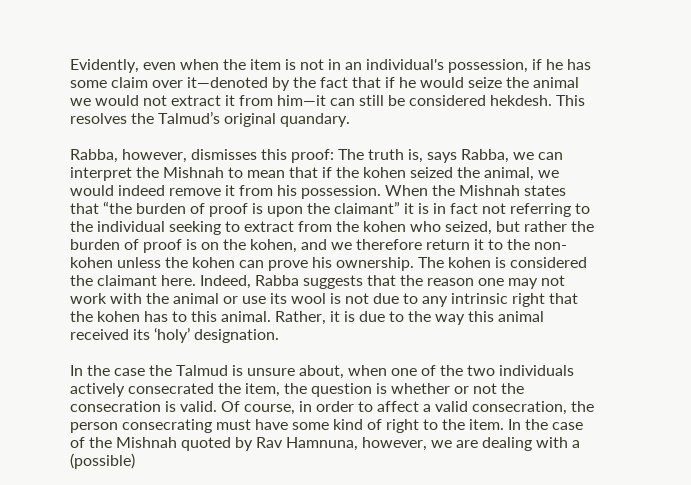Evidently, even when the item is not in an individual's possession, if he has some claim over it—denoted by the fact that if he would seize the animal we would not extract it from him—it can still be considered hekdesh. This resolves the Talmud’s original quandary.

Rabba, however, dismisses this proof: The truth is, says Rabba, we can interpret the Mishnah to mean that if the kohen seized the animal, we would indeed remove it from his possession. When the Mishnah states that “the burden of proof is upon the claimant” it is in fact not referring to the individual seeking to extract from the kohen who seized, but rather the burden of proof is on the kohen, and we therefore return it to the non-kohen unless the kohen can prove his ownership. The kohen is considered the claimant here. Indeed, Rabba suggests that the reason one may not work with the animal or use its wool is not due to any intrinsic right that the kohen has to this animal. Rather, it is due to the way this animal received its ‘holy’ designation.

In the case the Talmud is unsure about, when one of the two individuals actively consecrated the item, the question is whether or not the consecration is valid. Of course, in order to affect a valid consecration, the person consecrating must have some kind of right to the item. In the case of the Mishnah quoted by Rav Hamnuna, however, we are dealing with a (possible)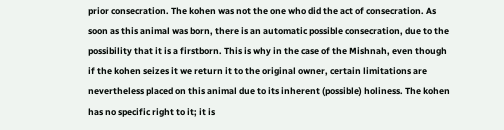prior consecration. The kohen was not the one who did the act of consecration. As soon as this animal was born, there is an automatic possible consecration, due to the possibility that it is a firstborn. This is why in the case of the Mishnah, even though if the kohen seizes it we return it to the original owner, certain limitations are nevertheless placed on this animal due to its inherent (possible) holiness. The kohen has no specific right to it; it is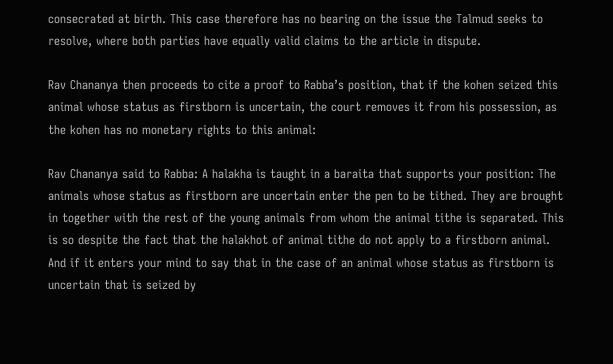consecrated at birth. This case therefore has no bearing on the issue the Talmud seeks to resolve, where both parties have equally valid claims to the article in dispute.

Rav Chananya then proceeds to cite a proof to Rabba’s position, that if the kohen seized this animal whose status as firstborn is uncertain, the court removes it from his possession, as the kohen has no monetary rights to this animal:

Rav Chananya said to Rabba: A halakha is taught in a baraita that supports your position: The animals whose status as firstborn are uncertain enter the pen to be tithed. They are brought in together with the rest of the young animals from whom the animal tithe is separated. This is so despite the fact that the halakhot of animal tithe do not apply to a firstborn animal. And if it enters your mind to say that in the case of an animal whose status as firstborn is uncertain that is seized by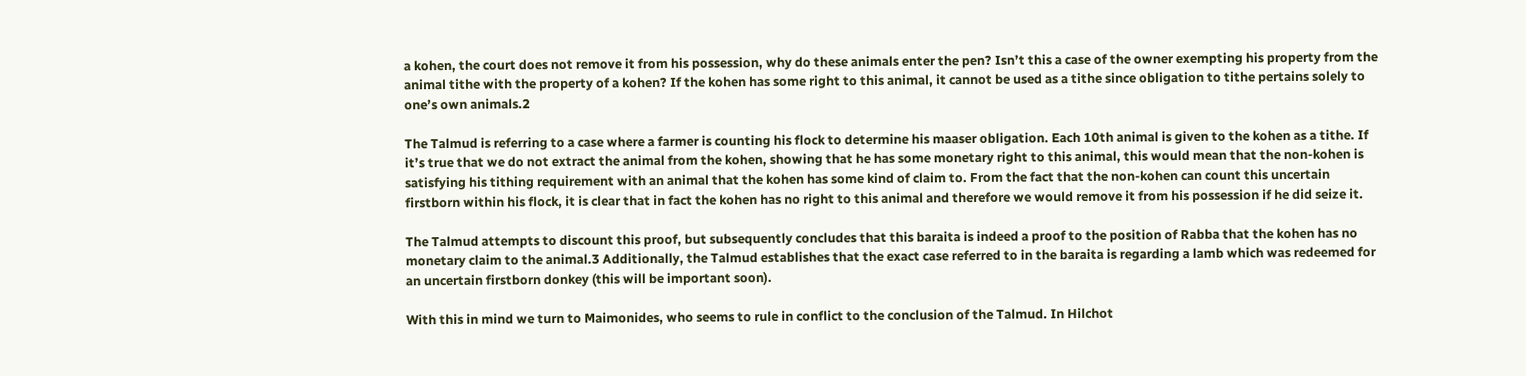a kohen, the court does not remove it from his possession, why do these animals enter the pen? Isn’t this a case of the owner exempting his property from the animal tithe with the property of a kohen? If the kohen has some right to this animal, it cannot be used as a tithe since obligation to tithe pertains solely to one’s own animals.2

The Talmud is referring to a case where a farmer is counting his flock to determine his maaser obligation. Each 10th animal is given to the kohen as a tithe. If it’s true that we do not extract the animal from the kohen, showing that he has some monetary right to this animal, this would mean that the non-kohen is satisfying his tithing requirement with an animal that the kohen has some kind of claim to. From the fact that the non-kohen can count this uncertain firstborn within his flock, it is clear that in fact the kohen has no right to this animal and therefore we would remove it from his possession if he did seize it.

The Talmud attempts to discount this proof, but subsequently concludes that this baraita is indeed a proof to the position of Rabba that the kohen has no monetary claim to the animal.3 Additionally, the Talmud establishes that the exact case referred to in the baraita is regarding a lamb which was redeemed for an uncertain firstborn donkey (this will be important soon).

With this in mind we turn to Maimonides, who seems to rule in conflict to the conclusion of the Talmud. In Hilchot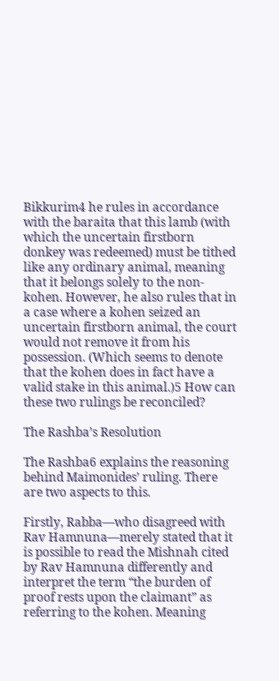Bikkurim4 he rules in accordance with the baraita that this lamb (with which the uncertain firstborn donkey was redeemed) must be tithed like any ordinary animal, meaning that it belongs solely to the non-kohen. However, he also rules that in a case where a kohen seized an uncertain firstborn animal, the court would not remove it from his possession. (Which seems to denote that the kohen does in fact have a valid stake in this animal.)5 How can these two rulings be reconciled?

The Rashba’s Resolution

The Rashba6 explains the reasoning behind Maimonides’ ruling. There are two aspects to this.

Firstly, Rabba—who disagreed with Rav Hamnuna—merely stated that it is possible to read the Mishnah cited by Rav Hamnuna differently and interpret the term “the burden of proof rests upon the claimant” as referring to the kohen. Meaning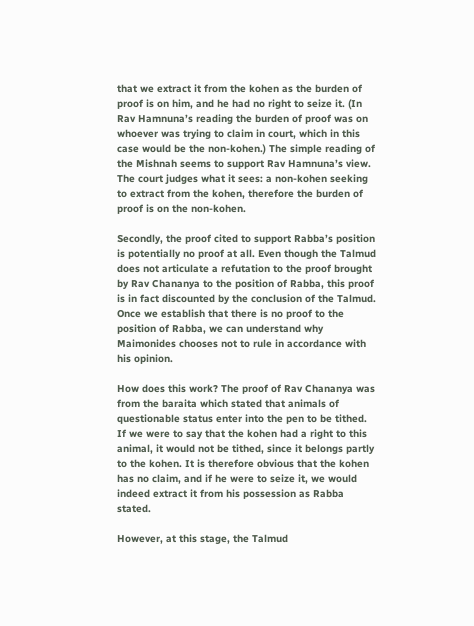that we extract it from the kohen as the burden of proof is on him, and he had no right to seize it. (In Rav Hamnuna’s reading the burden of proof was on whoever was trying to claim in court, which in this case would be the non-kohen.) The simple reading of the Mishnah seems to support Rav Hamnuna’s view. The court judges what it sees: a non-kohen seeking to extract from the kohen, therefore the burden of proof is on the non-kohen.

Secondly, the proof cited to support Rabba’s position is potentially no proof at all. Even though the Talmud does not articulate a refutation to the proof brought by Rav Chananya to the position of Rabba, this proof is in fact discounted by the conclusion of the Talmud. Once we establish that there is no proof to the position of Rabba, we can understand why Maimonides chooses not to rule in accordance with his opinion.

How does this work? The proof of Rav Chananya was from the baraita which stated that animals of questionable status enter into the pen to be tithed. If we were to say that the kohen had a right to this animal, it would not be tithed, since it belongs partly to the kohen. It is therefore obvious that the kohen has no claim, and if he were to seize it, we would indeed extract it from his possession as Rabba stated.

However, at this stage, the Talmud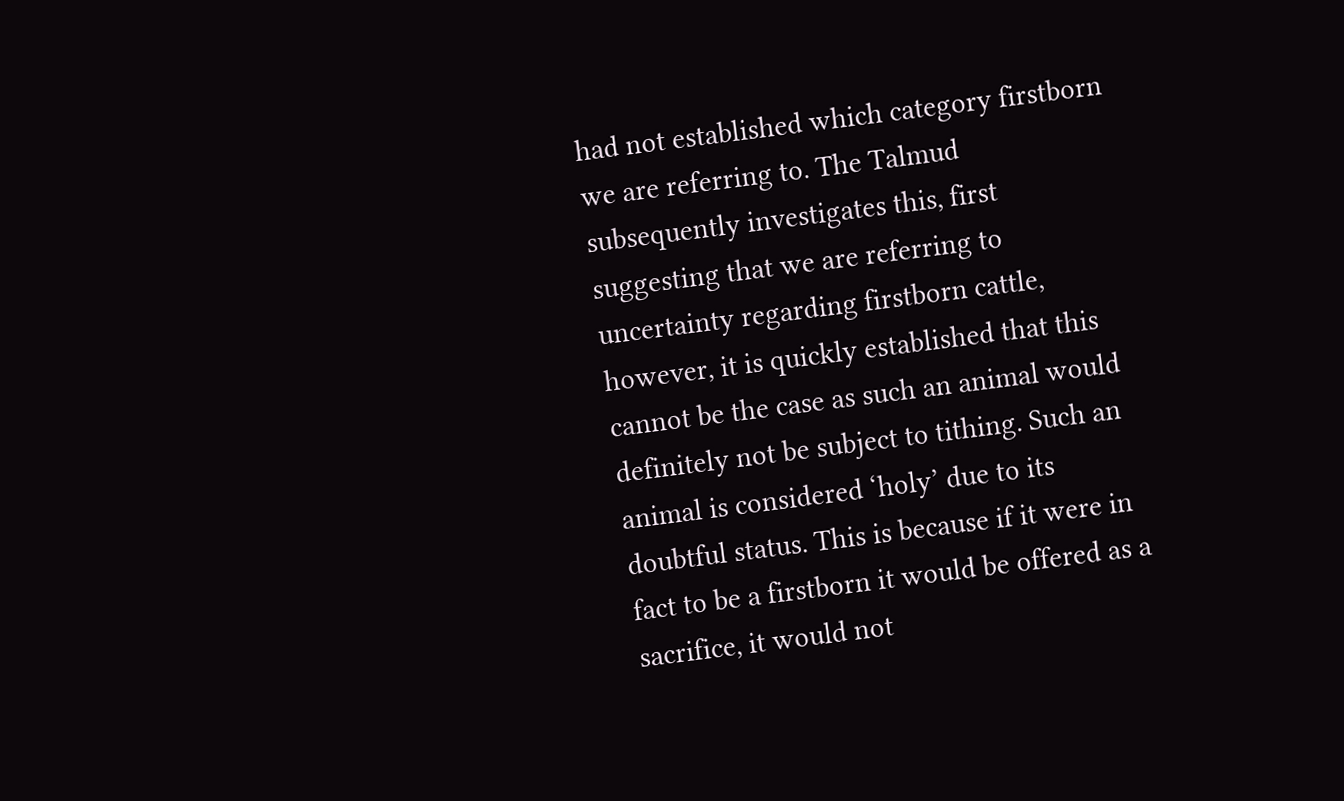had not established which category firstborn we are referring to. The Talmud subsequently investigates this, first suggesting that we are referring to uncertainty regarding firstborn cattle, however, it is quickly established that this cannot be the case as such an animal would definitely not be subject to tithing. Such an animal is considered ‘holy’ due to its doubtful status. This is because if it were in fact to be a firstborn it would be offered as a sacrifice, it would not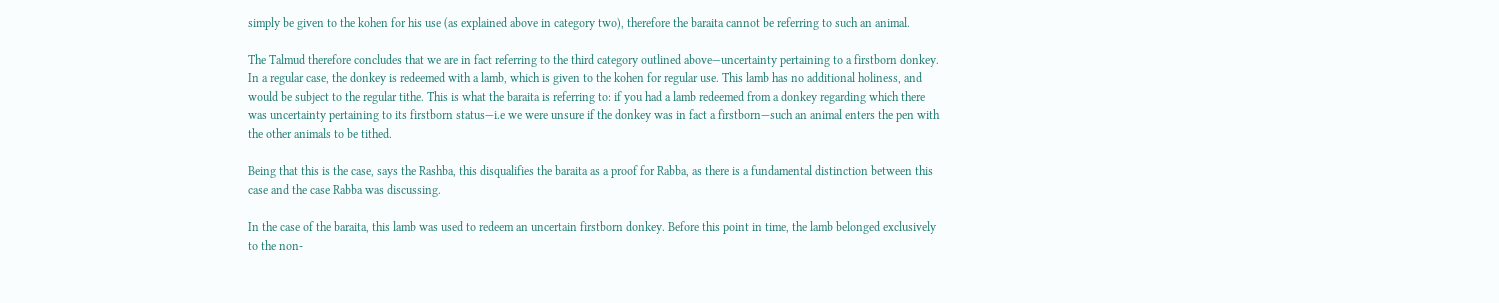simply be given to the kohen for his use (as explained above in category two), therefore the baraita cannot be referring to such an animal.

The Talmud therefore concludes that we are in fact referring to the third category outlined above—uncertainty pertaining to a firstborn donkey. In a regular case, the donkey is redeemed with a lamb, which is given to the kohen for regular use. This lamb has no additional holiness, and would be subject to the regular tithe. This is what the baraita is referring to: if you had a lamb redeemed from a donkey regarding which there was uncertainty pertaining to its firstborn status—i.e we were unsure if the donkey was in fact a firstborn—such an animal enters the pen with the other animals to be tithed.

Being that this is the case, says the Rashba, this disqualifies the baraita as a proof for Rabba, as there is a fundamental distinction between this case and the case Rabba was discussing.

In the case of the baraita, this lamb was used to redeem an uncertain firstborn donkey. Before this point in time, the lamb belonged exclusively to the non-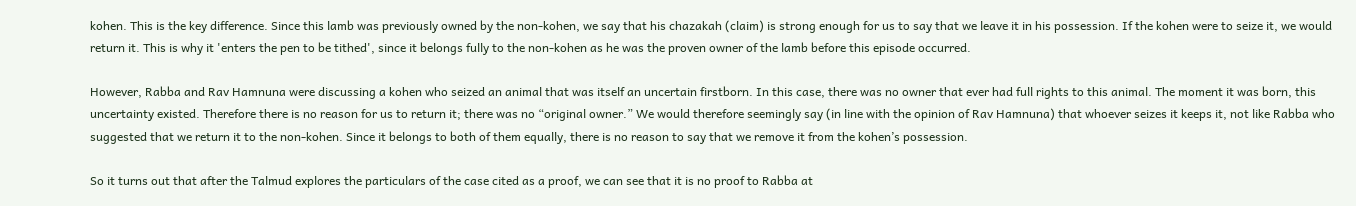kohen. This is the key difference. Since this lamb was previously owned by the non-kohen, we say that his chazakah (claim) is strong enough for us to say that we leave it in his possession. If the kohen were to seize it, we would return it. This is why it 'enters the pen to be tithed', since it belongs fully to the non-kohen as he was the proven owner of the lamb before this episode occurred.

However, Rabba and Rav Hamnuna were discussing a kohen who seized an animal that was itself an uncertain firstborn. In this case, there was no owner that ever had full rights to this animal. The moment it was born, this uncertainty existed. Therefore there is no reason for us to return it; there was no “original owner.” We would therefore seemingly say (in line with the opinion of Rav Hamnuna) that whoever seizes it keeps it, not like Rabba who suggested that we return it to the non-kohen. Since it belongs to both of them equally, there is no reason to say that we remove it from the kohen’s possession.

So it turns out that after the Talmud explores the particulars of the case cited as a proof, we can see that it is no proof to Rabba at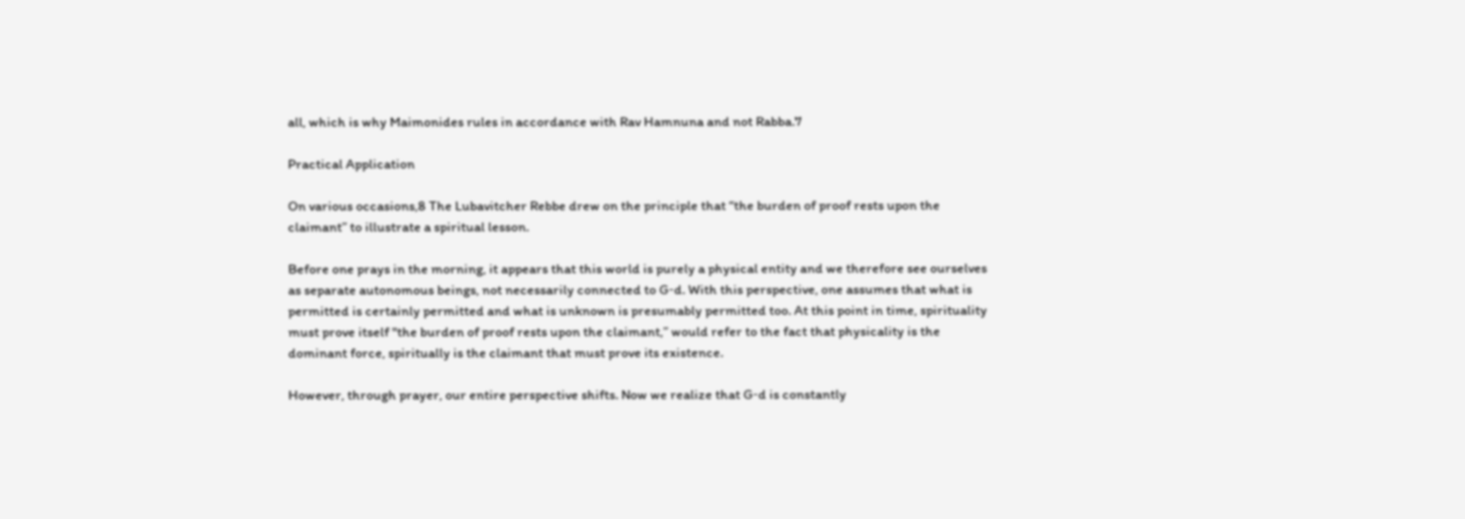all, which is why Maimonides rules in accordance with Rav Hamnuna and not Rabba.7

Practical Application

On various occasions,8 The Lubavitcher Rebbe drew on the principle that “the burden of proof rests upon the claimant” to illustrate a spiritual lesson.

Before one prays in the morning, it appears that this world is purely a physical entity and we therefore see ourselves as separate autonomous beings, not necessarily connected to G‑d. With this perspective, one assumes that what is permitted is certainly permitted and what is unknown is presumably permitted too. At this point in time, spirituality must prove itself "the burden of proof rests upon the claimant,” would refer to the fact that physicality is the dominant force, spiritually is the claimant that must prove its existence.

However, through prayer, our entire perspective shifts. Now we realize that G‑d is constantly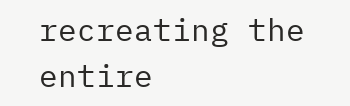recreating the entire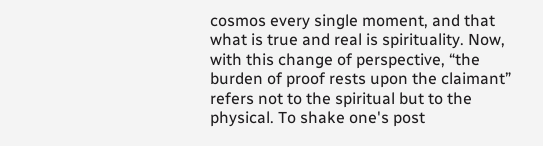cosmos every single moment, and that what is true and real is spirituality. Now, with this change of perspective, “the burden of proof rests upon the claimant” refers not to the spiritual but to the physical. To shake one's post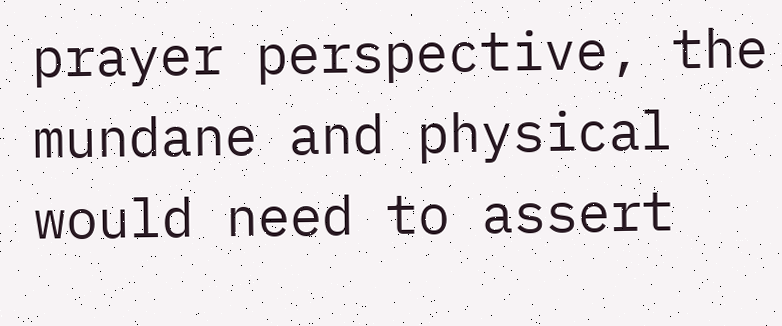prayer perspective, the mundane and physical would need to assert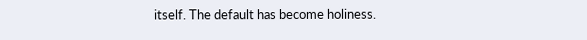itself. The default has become holiness.